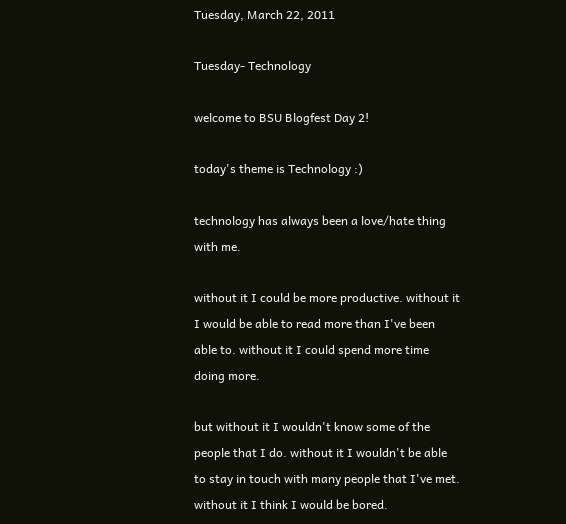Tuesday, March 22, 2011

Tuesday- Technology

welcome to BSU Blogfest Day 2!

today's theme is Technology :)

technology has always been a love/hate thing with me.

without it I could be more productive. without it I would be able to read more than I've been able to. without it I could spend more time doing more.

but without it I wouldn't know some of the people that I do. without it I wouldn't be able to stay in touch with many people that I've met. without it I think I would be bored.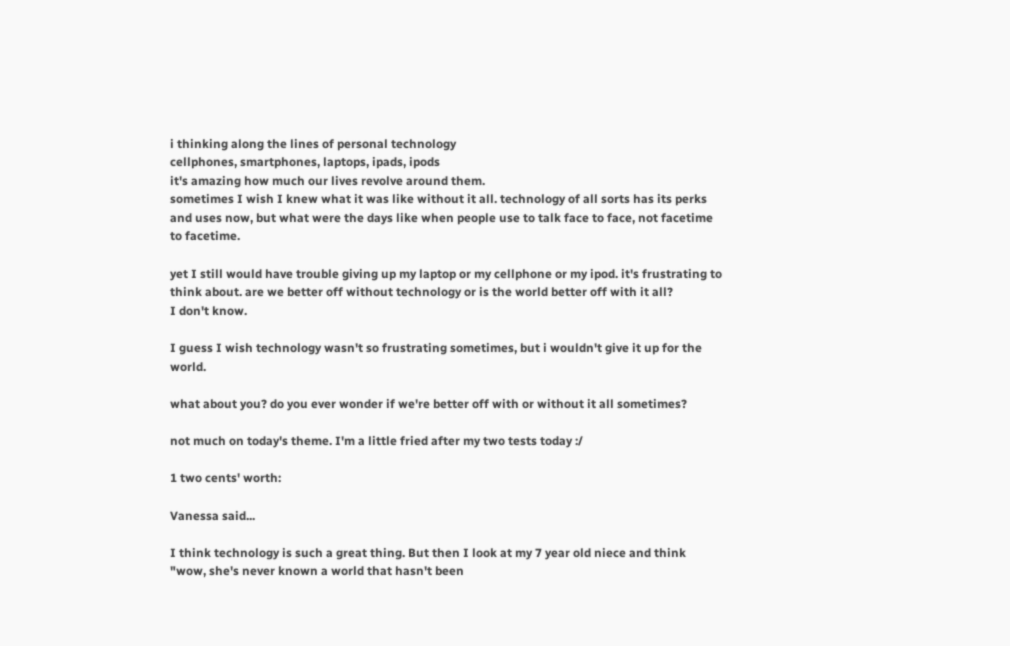i thinking along the lines of personal technology
cellphones, smartphones, laptops, ipads, ipods
it's amazing how much our lives revolve around them.
sometimes I wish I knew what it was like without it all. technology of all sorts has its perks and uses now, but what were the days like when people use to talk face to face, not facetime to facetime.

yet I still would have trouble giving up my laptop or my cellphone or my ipod. it's frustrating to think about. are we better off without technology or is the world better off with it all?
I don't know.

I guess I wish technology wasn't so frustrating sometimes, but i wouldn't give it up for the world.

what about you? do you ever wonder if we're better off with or without it all sometimes?

not much on today's theme. I'm a little fried after my two tests today :/

1 two cents' worth:

Vanessa said...

I think technology is such a great thing. But then I look at my 7 year old niece and think "wow, she's never known a world that hasn't been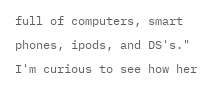full of computers, smart phones, ipods, and DS's." I'm curious to see how her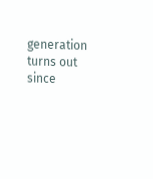generation turns out since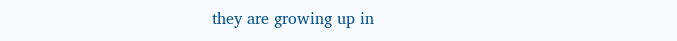they are growing up in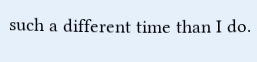such a different time than I do.